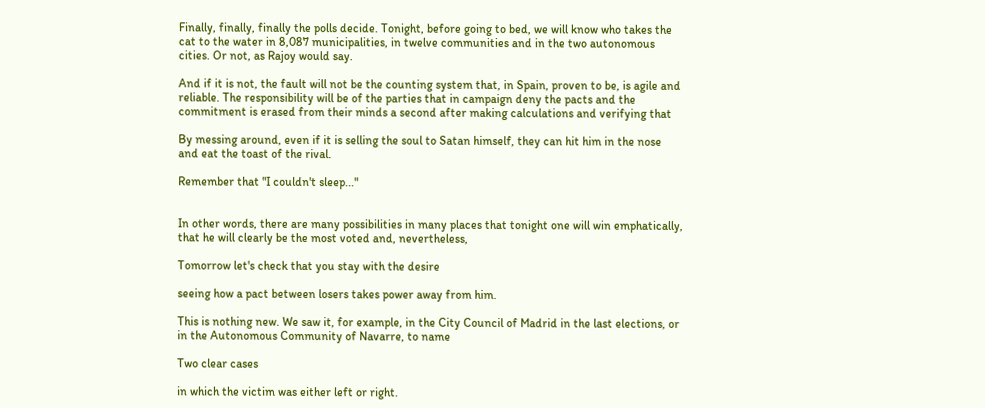Finally, finally, finally the polls decide. Tonight, before going to bed, we will know who takes the cat to the water in 8,087 municipalities, in twelve communities and in the two autonomous cities. Or not, as Rajoy would say.

And if it is not, the fault will not be the counting system that, in Spain, proven to be, is agile and reliable. The responsibility will be of the parties that in campaign deny the pacts and the commitment is erased from their minds a second after making calculations and verifying that

By messing around, even if it is selling the soul to Satan himself, they can hit him in the nose and eat the toast of the rival.

Remember that "I couldn't sleep..."


In other words, there are many possibilities in many places that tonight one will win emphatically, that he will clearly be the most voted and, nevertheless,

Tomorrow let's check that you stay with the desire

seeing how a pact between losers takes power away from him.

This is nothing new. We saw it, for example, in the City Council of Madrid in the last elections, or in the Autonomous Community of Navarre, to name

Two clear cases

in which the victim was either left or right.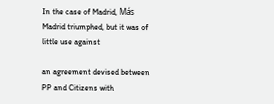In the case of Madrid, Más Madrid triumphed, but it was of little use against

an agreement devised between PP and Citizens with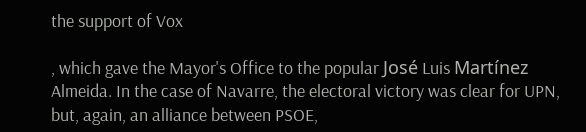the support of Vox

, which gave the Mayor's Office to the popular José Luis Martínez Almeida. In the case of Navarre, the electoral victory was clear for UPN, but, again, an alliance between PSOE,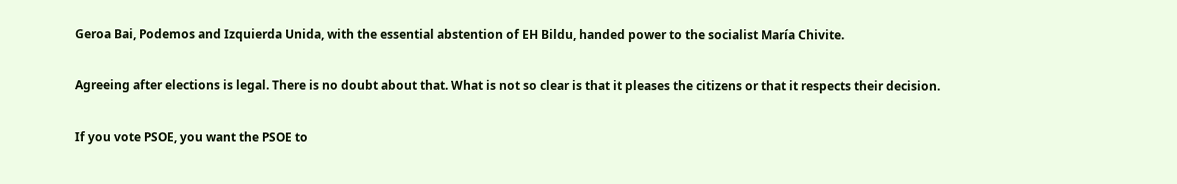Geroa Bai, Podemos and Izquierda Unida, with the essential abstention of EH Bildu, handed power to the socialist María Chivite.

Agreeing after elections is legal. There is no doubt about that. What is not so clear is that it pleases the citizens or that it respects their decision.

If you vote PSOE, you want the PSOE to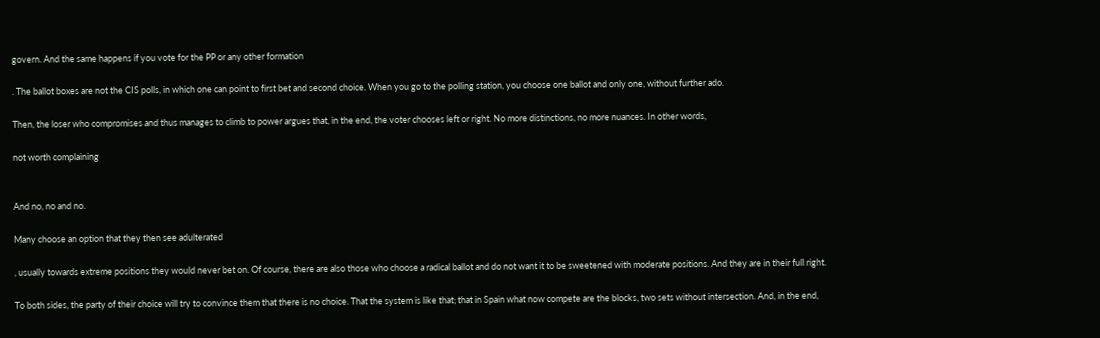govern. And the same happens if you vote for the PP or any other formation

. The ballot boxes are not the CIS polls, in which one can point to first bet and second choice. When you go to the polling station, you choose one ballot and only one, without further ado.

Then, the loser who compromises and thus manages to climb to power argues that, in the end, the voter chooses left or right. No more distinctions, no more nuances. In other words,

not worth complaining


And no, no and no.

Many choose an option that they then see adulterated

, usually towards extreme positions they would never bet on. Of course, there are also those who choose a radical ballot and do not want it to be sweetened with moderate positions. And they are in their full right.

To both sides, the party of their choice will try to convince them that there is no choice. That the system is like that; that in Spain what now compete are the blocks, two sets without intersection. And, in the end,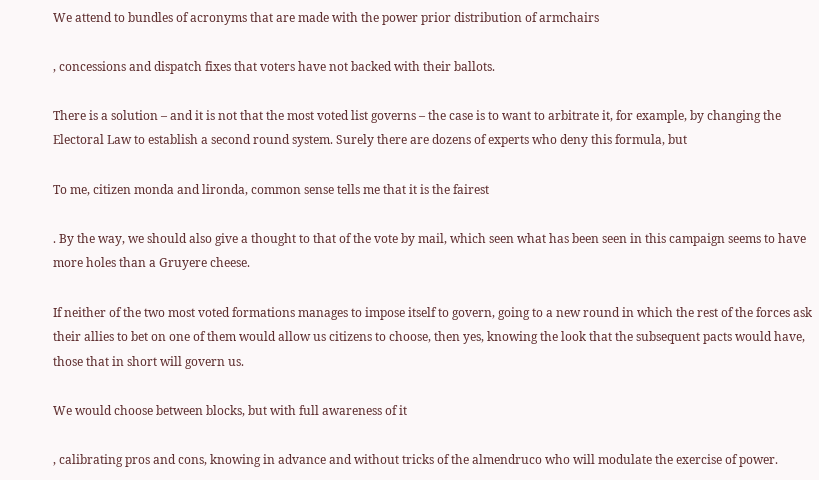We attend to bundles of acronyms that are made with the power prior distribution of armchairs

, concessions and dispatch fixes that voters have not backed with their ballots.

There is a solution – and it is not that the most voted list governs – the case is to want to arbitrate it, for example, by changing the Electoral Law to establish a second round system. Surely there are dozens of experts who deny this formula, but

To me, citizen monda and lironda, common sense tells me that it is the fairest

. By the way, we should also give a thought to that of the vote by mail, which seen what has been seen in this campaign seems to have more holes than a Gruyere cheese.

If neither of the two most voted formations manages to impose itself to govern, going to a new round in which the rest of the forces ask their allies to bet on one of them would allow us citizens to choose, then yes, knowing the look that the subsequent pacts would have, those that in short will govern us.

We would choose between blocks, but with full awareness of it

, calibrating pros and cons, knowing in advance and without tricks of the almendruco who will modulate the exercise of power.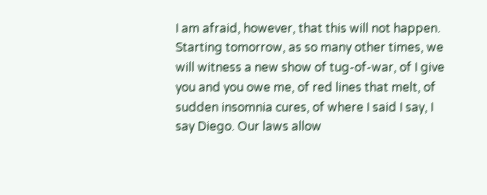I am afraid, however, that this will not happen. Starting tomorrow, as so many other times, we will witness a new show of tug-of-war, of I give you and you owe me, of red lines that melt, of sudden insomnia cures, of where I said I say, I say Diego. Our laws allow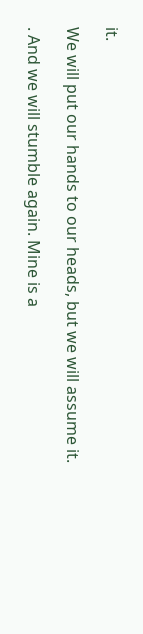it.

We will put our hands to our heads, but we will assume it.

. And we will stumble again. Mine is a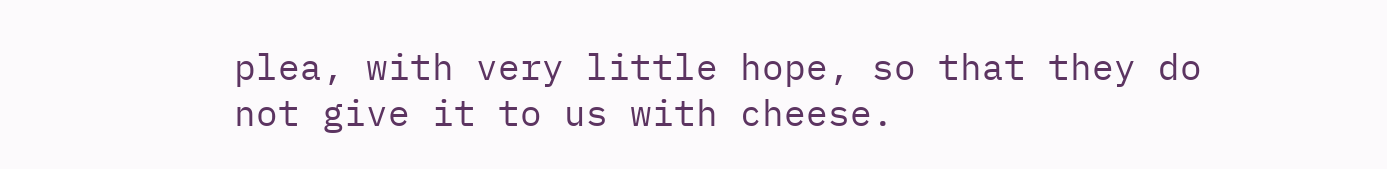plea, with very little hope, so that they do not give it to us with cheese.